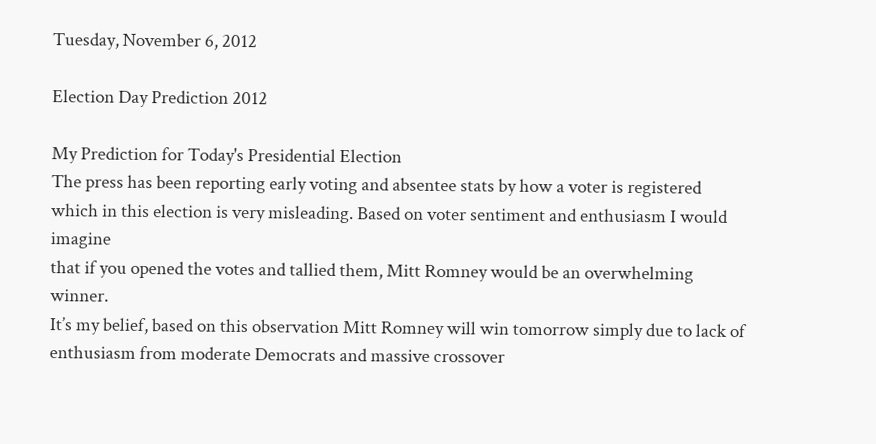Tuesday, November 6, 2012

Election Day Prediction 2012

My Prediction for Today's Presidential Election
The press has been reporting early voting and absentee stats by how a voter is registered which in this election is very misleading. Based on voter sentiment and enthusiasm I would imagine
that if you opened the votes and tallied them, Mitt Romney would be an overwhelming winner.
It’s my belief, based on this observation Mitt Romney will win tomorrow simply due to lack of enthusiasm from moderate Democrats and massive crossover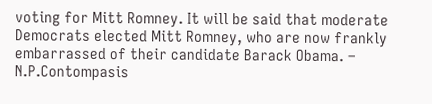voting for Mitt Romney. It will be said that moderate Democrats elected Mitt Romney, who are now frankly embarrassed of their candidate Barack Obama. – N.P.Contompasis